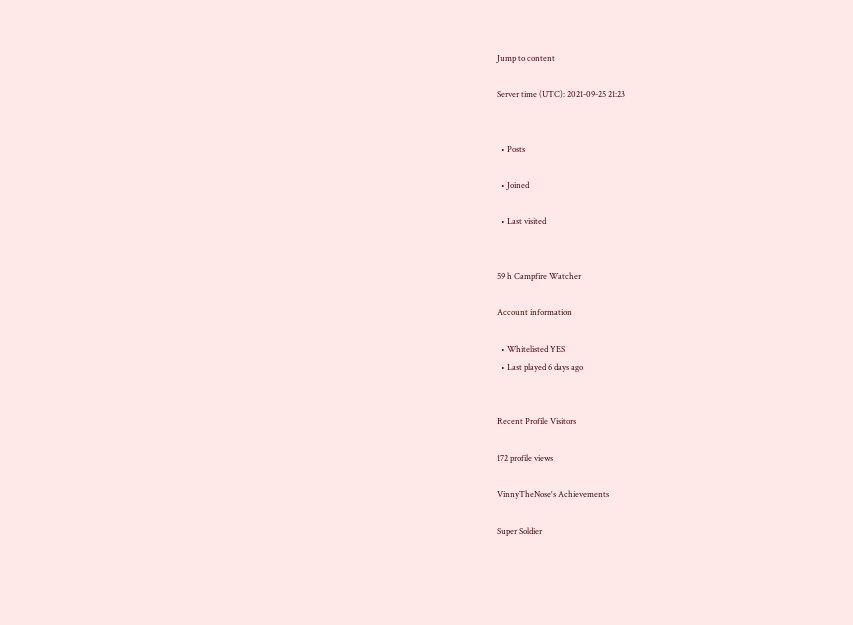Jump to content

Server time (UTC): 2021-09-25 21:23


  • Posts

  • Joined

  • Last visited


59 h Campfire Watcher

Account information

  • Whitelisted YES
  • Last played 6 days ago


Recent Profile Visitors

172 profile views

VinnyTheNose's Achievements

Super Soldier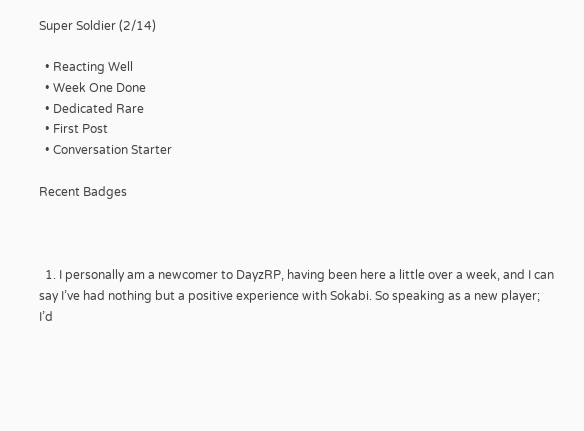Super Soldier (2/14)

  • Reacting Well
  • Week One Done
  • Dedicated Rare
  • First Post
  • Conversation Starter

Recent Badges



  1. I personally am a newcomer to DayzRP, having been here a little over a week, and I can say I’ve had nothing but a positive experience with Sokabi. So speaking as a new player; I’d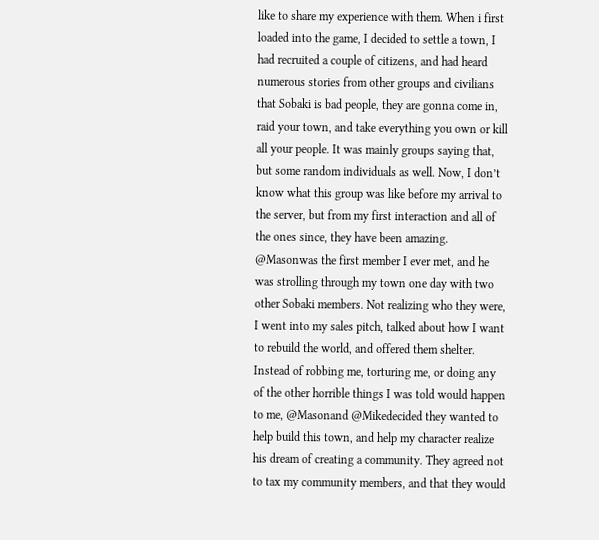like to share my experience with them. When i first loaded into the game, I decided to settle a town, I had recruited a couple of citizens, and had heard numerous stories from other groups and civilians that Sobaki is bad people, they are gonna come in, raid your town, and take everything you own or kill all your people. It was mainly groups saying that, but some random individuals as well. Now, I don’t know what this group was like before my arrival to the server, but from my first interaction and all of the ones since, they have been amazing. @Masonwas the first member I ever met, and he was strolling through my town one day with two other Sobaki members. Not realizing who they were, I went into my sales pitch, talked about how I want to rebuild the world, and offered them shelter. Instead of robbing me, torturing me, or doing any of the other horrible things I was told would happen to me, @Masonand @Mikedecided they wanted to help build this town, and help my character realize his dream of creating a community. They agreed not to tax my community members, and that they would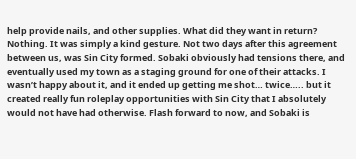help provide nails, and other supplies. What did they want in return? Nothing. It was simply a kind gesture. Not two days after this agreement between us, was Sin City formed. Sobaki obviously had tensions there, and eventually used my town as a staging ground for one of their attacks. I wasn’t happy about it, and it ended up getting me shot… twice….. but it created really fun roleplay opportunities with Sin City that I absolutely would not have had otherwise. Flash forward to now, and Sobaki is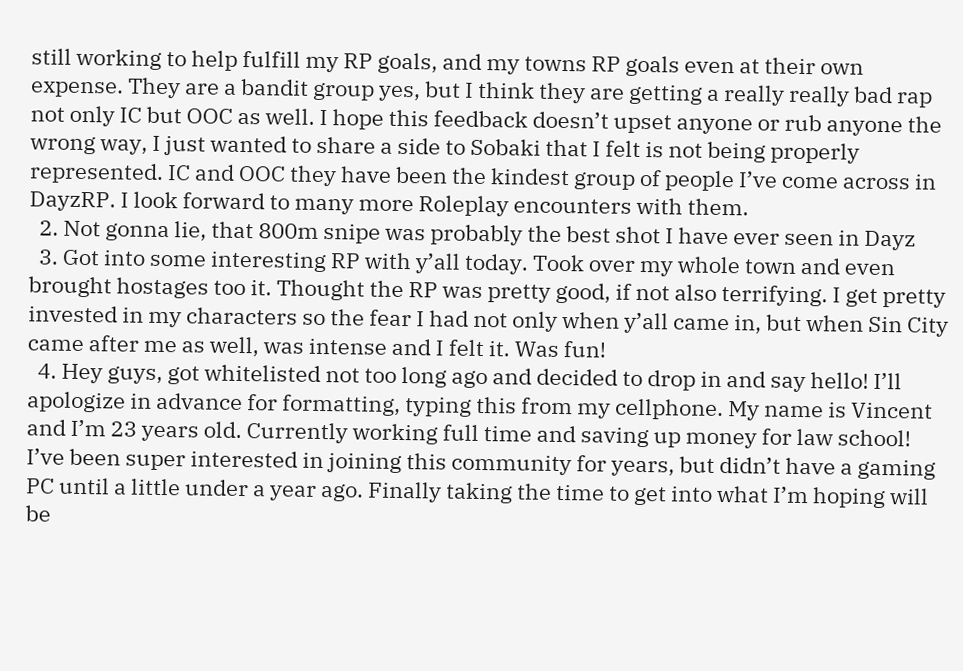still working to help fulfill my RP goals, and my towns RP goals even at their own expense. They are a bandit group yes, but I think they are getting a really really bad rap not only IC but OOC as well. I hope this feedback doesn’t upset anyone or rub anyone the wrong way, I just wanted to share a side to Sobaki that I felt is not being properly represented. IC and OOC they have been the kindest group of people I’ve come across in DayzRP. I look forward to many more Roleplay encounters with them.
  2. Not gonna lie, that 800m snipe was probably the best shot I have ever seen in Dayz
  3. Got into some interesting RP with y’all today. Took over my whole town and even brought hostages too it. Thought the RP was pretty good, if not also terrifying. I get pretty invested in my characters so the fear I had not only when y’all came in, but when Sin City came after me as well, was intense and I felt it. Was fun!
  4. Hey guys, got whitelisted not too long ago and decided to drop in and say hello! I’ll apologize in advance for formatting, typing this from my cellphone. My name is Vincent and I’m 23 years old. Currently working full time and saving up money for law school! I’ve been super interested in joining this community for years, but didn’t have a gaming PC until a little under a year ago. Finally taking the time to get into what I’m hoping will be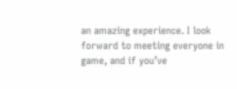an amazing experience. I look forward to meeting everyone in game, and if you’ve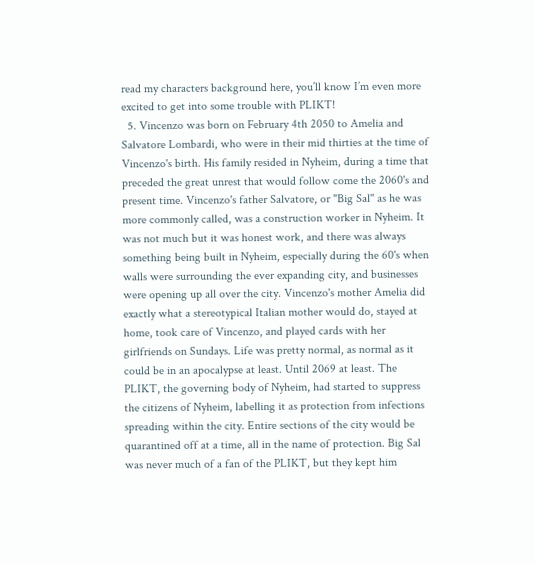read my characters background here, you’ll know I’m even more excited to get into some trouble with PLIKT!
  5. Vincenzo was born on February 4th 2050 to Amelia and Salvatore Lombardi, who were in their mid thirties at the time of Vincenzo's birth. His family resided in Nyheim, during a time that preceded the great unrest that would follow come the 2060's and present time. Vincenzo's father Salvatore, or "Big Sal'' as he was more commonly called, was a construction worker in Nyheim. It was not much but it was honest work, and there was always something being built in Nyheim, especially during the 60's when walls were surrounding the ever expanding city, and businesses were opening up all over the city. Vincenzo's mother Amelia did exactly what a stereotypical Italian mother would do, stayed at home, took care of Vincenzo, and played cards with her girlfriends on Sundays. Life was pretty normal, as normal as it could be in an apocalypse at least. Until 2069 at least. The PLIKT, the governing body of Nyheim, had started to suppress the citizens of Nyheim, labelling it as protection from infections spreading within the city. Entire sections of the city would be quarantined off at a time, all in the name of protection. Big Sal was never much of a fan of the PLIKT, but they kept him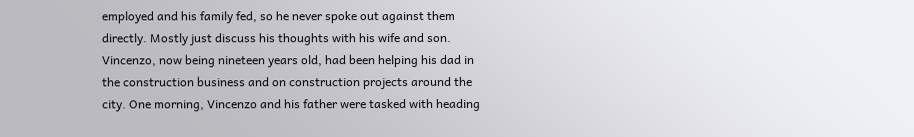employed and his family fed, so he never spoke out against them directly. Mostly just discuss his thoughts with his wife and son. Vincenzo, now being nineteen years old, had been helping his dad in the construction business and on construction projects around the city. One morning, Vincenzo and his father were tasked with heading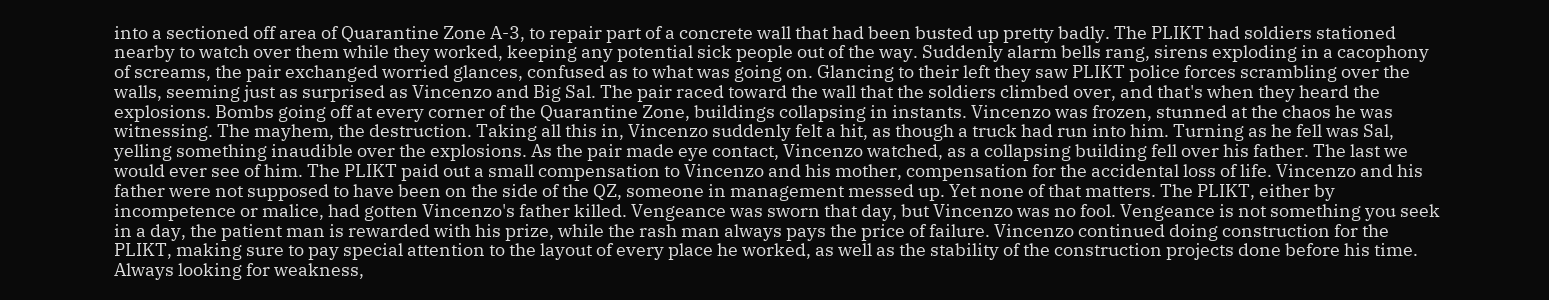into a sectioned off area of Quarantine Zone A-3, to repair part of a concrete wall that had been busted up pretty badly. The PLIKT had soldiers stationed nearby to watch over them while they worked, keeping any potential sick people out of the way. Suddenly alarm bells rang, sirens exploding in a cacophony of screams, the pair exchanged worried glances, confused as to what was going on. Glancing to their left they saw PLIKT police forces scrambling over the walls, seeming just as surprised as Vincenzo and Big Sal. The pair raced toward the wall that the soldiers climbed over, and that's when they heard the explosions. Bombs going off at every corner of the Quarantine Zone, buildings collapsing in instants. Vincenzo was frozen, stunned at the chaos he was witnessing. The mayhem, the destruction. Taking all this in, Vincenzo suddenly felt a hit, as though a truck had run into him. Turning as he fell was Sal, yelling something inaudible over the explosions. As the pair made eye contact, Vincenzo watched, as a collapsing building fell over his father. The last we would ever see of him. The PLIKT paid out a small compensation to Vincenzo and his mother, compensation for the accidental loss of life. Vincenzo and his father were not supposed to have been on the side of the QZ, someone in management messed up. Yet none of that matters. The PLIKT, either by incompetence or malice, had gotten Vincenzo's father killed. Vengeance was sworn that day, but Vincenzo was no fool. Vengeance is not something you seek in a day, the patient man is rewarded with his prize, while the rash man always pays the price of failure. Vincenzo continued doing construction for the PLIKT, making sure to pay special attention to the layout of every place he worked, as well as the stability of the construction projects done before his time. Always looking for weakness,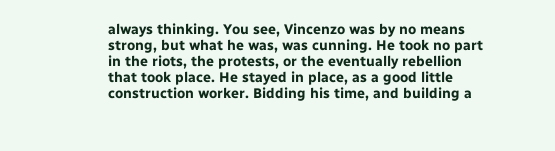always thinking. You see, Vincenzo was by no means strong, but what he was, was cunning. He took no part in the riots, the protests, or the eventually rebellion that took place. He stayed in place, as a good little construction worker. Bidding his time, and building a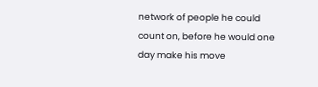network of people he could count on, before he would one day make his move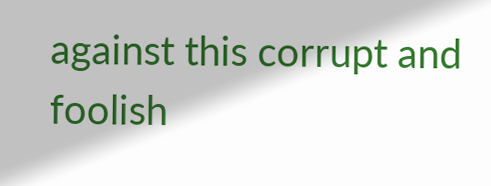against this corrupt and foolish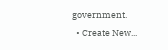government.
  • Create New...